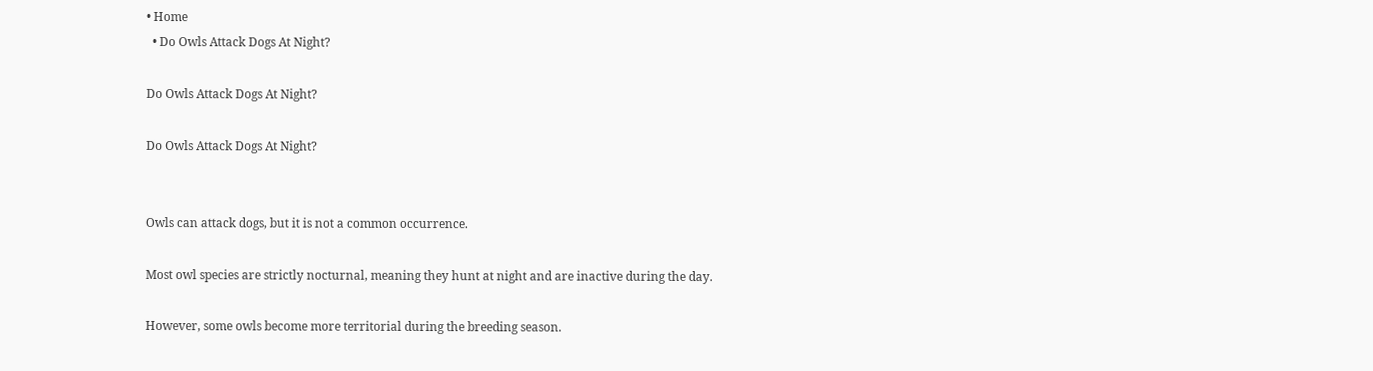• Home
  • Do Owls Attack Dogs At Night?

Do Owls Attack Dogs At Night?

Do Owls Attack Dogs At Night?


Owls can attack dogs, but it is not a common occurrence.

Most owl species are strictly nocturnal, meaning they hunt at night and are inactive during the day.

However, some owls become more territorial during the breeding season.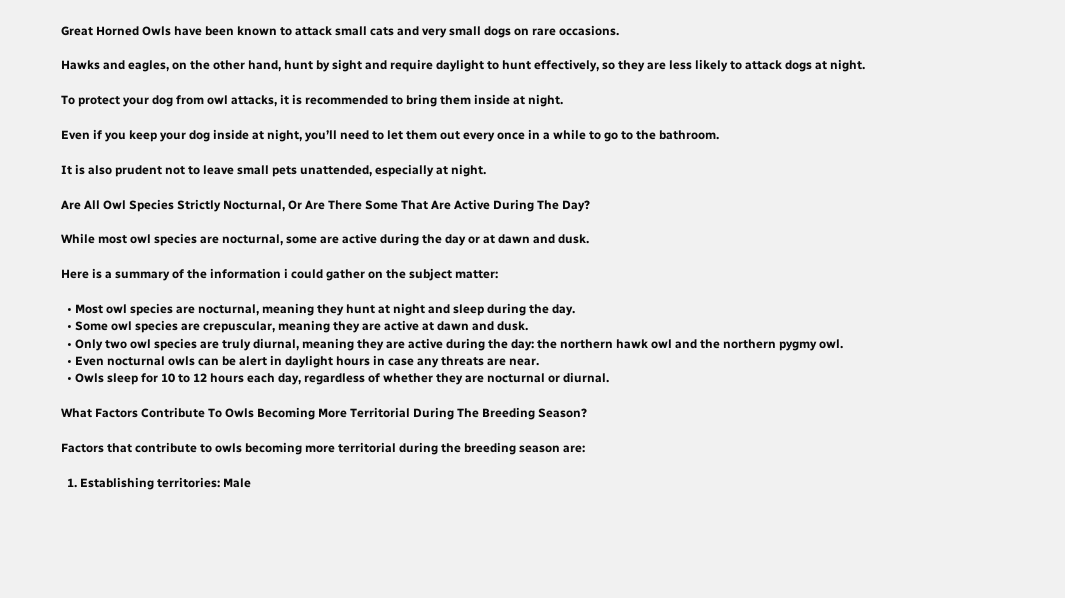Great Horned Owls have been known to attack small cats and very small dogs on rare occasions.

Hawks and eagles, on the other hand, hunt by sight and require daylight to hunt effectively, so they are less likely to attack dogs at night.

To protect your dog from owl attacks, it is recommended to bring them inside at night.

Even if you keep your dog inside at night, you’ll need to let them out every once in a while to go to the bathroom.

It is also prudent not to leave small pets unattended, especially at night.

Are All Owl Species Strictly Nocturnal, Or Are There Some That Are Active During The Day?

While most owl species are nocturnal, some are active during the day or at dawn and dusk.

Here is a summary of the information i could gather on the subject matter:

  • Most owl species are nocturnal, meaning they hunt at night and sleep during the day.
  • Some owl species are crepuscular, meaning they are active at dawn and dusk.
  • Only two owl species are truly diurnal, meaning they are active during the day: the northern hawk owl and the northern pygmy owl.
  • Even nocturnal owls can be alert in daylight hours in case any threats are near.
  • Owls sleep for 10 to 12 hours each day, regardless of whether they are nocturnal or diurnal.

What Factors Contribute To Owls Becoming More Territorial During The Breeding Season?

Factors that contribute to owls becoming more territorial during the breeding season are:

  1. Establishing territories: Male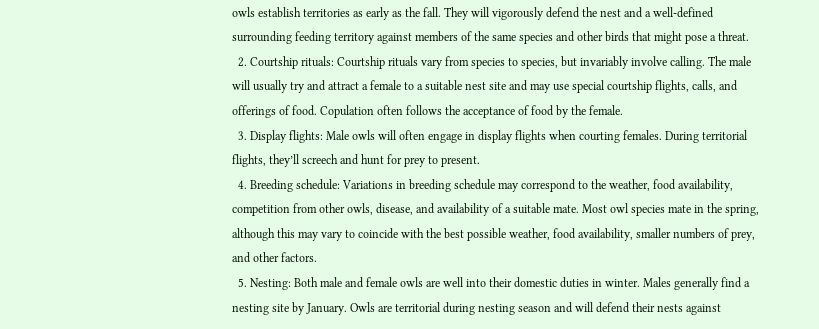owls establish territories as early as the fall. They will vigorously defend the nest and a well-defined surrounding feeding territory against members of the same species and other birds that might pose a threat.
  2. Courtship rituals: Courtship rituals vary from species to species, but invariably involve calling. The male will usually try and attract a female to a suitable nest site and may use special courtship flights, calls, and offerings of food. Copulation often follows the acceptance of food by the female.
  3. Display flights: Male owls will often engage in display flights when courting females. During territorial flights, they’ll screech and hunt for prey to present.
  4. Breeding schedule: Variations in breeding schedule may correspond to the weather, food availability, competition from other owls, disease, and availability of a suitable mate. Most owl species mate in the spring, although this may vary to coincide with the best possible weather, food availability, smaller numbers of prey, and other factors.
  5. Nesting: Both male and female owls are well into their domestic duties in winter. Males generally find a nesting site by January. Owls are territorial during nesting season and will defend their nests against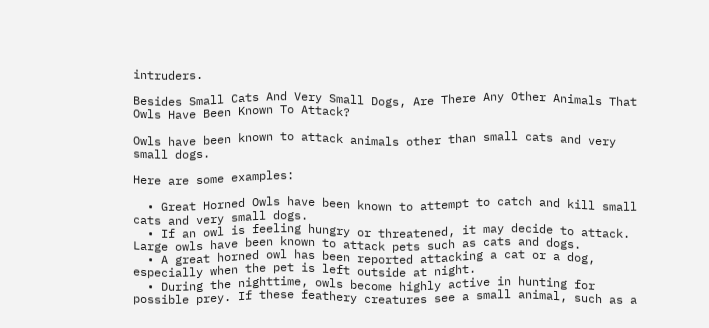intruders.

Besides Small Cats And Very Small Dogs, Are There Any Other Animals That Owls Have Been Known To Attack?

Owls have been known to attack animals other than small cats and very small dogs.

Here are some examples:

  • Great Horned Owls have been known to attempt to catch and kill small cats and very small dogs.
  • If an owl is feeling hungry or threatened, it may decide to attack. Large owls have been known to attack pets such as cats and dogs.
  • A great horned owl has been reported attacking a cat or a dog, especially when the pet is left outside at night.
  • During the nighttime, owls become highly active in hunting for possible prey. If these feathery creatures see a small animal, such as a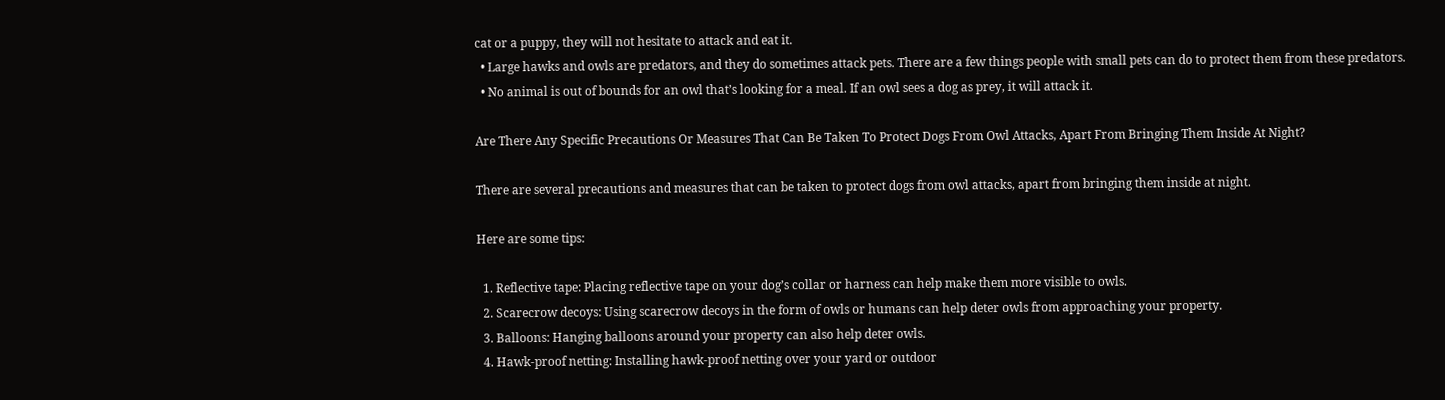cat or a puppy, they will not hesitate to attack and eat it.
  • Large hawks and owls are predators, and they do sometimes attack pets. There are a few things people with small pets can do to protect them from these predators.
  • No animal is out of bounds for an owl that’s looking for a meal. If an owl sees a dog as prey, it will attack it.

Are There Any Specific Precautions Or Measures That Can Be Taken To Protect Dogs From Owl Attacks, Apart From Bringing Them Inside At Night?

There are several precautions and measures that can be taken to protect dogs from owl attacks, apart from bringing them inside at night.

Here are some tips:

  1. Reflective tape: Placing reflective tape on your dog’s collar or harness can help make them more visible to owls.
  2. Scarecrow decoys: Using scarecrow decoys in the form of owls or humans can help deter owls from approaching your property.
  3. Balloons: Hanging balloons around your property can also help deter owls.
  4. Hawk-proof netting: Installing hawk-proof netting over your yard or outdoor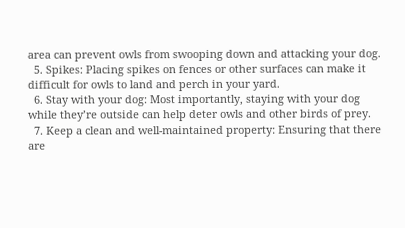area can prevent owls from swooping down and attacking your dog.
  5. Spikes: Placing spikes on fences or other surfaces can make it difficult for owls to land and perch in your yard.
  6. Stay with your dog: Most importantly, staying with your dog while they’re outside can help deter owls and other birds of prey.
  7. Keep a clean and well-maintained property: Ensuring that there are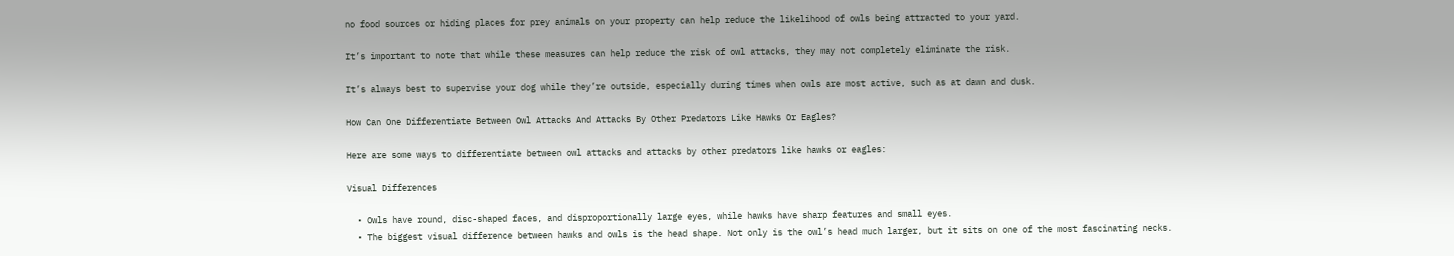no food sources or hiding places for prey animals on your property can help reduce the likelihood of owls being attracted to your yard.

It’s important to note that while these measures can help reduce the risk of owl attacks, they may not completely eliminate the risk.

It’s always best to supervise your dog while they’re outside, especially during times when owls are most active, such as at dawn and dusk.

How Can One Differentiate Between Owl Attacks And Attacks By Other Predators Like Hawks Or Eagles?

Here are some ways to differentiate between owl attacks and attacks by other predators like hawks or eagles:

Visual Differences

  • Owls have round, disc-shaped faces, and disproportionally large eyes, while hawks have sharp features and small eyes.
  • The biggest visual difference between hawks and owls is the head shape. Not only is the owl’s head much larger, but it sits on one of the most fascinating necks.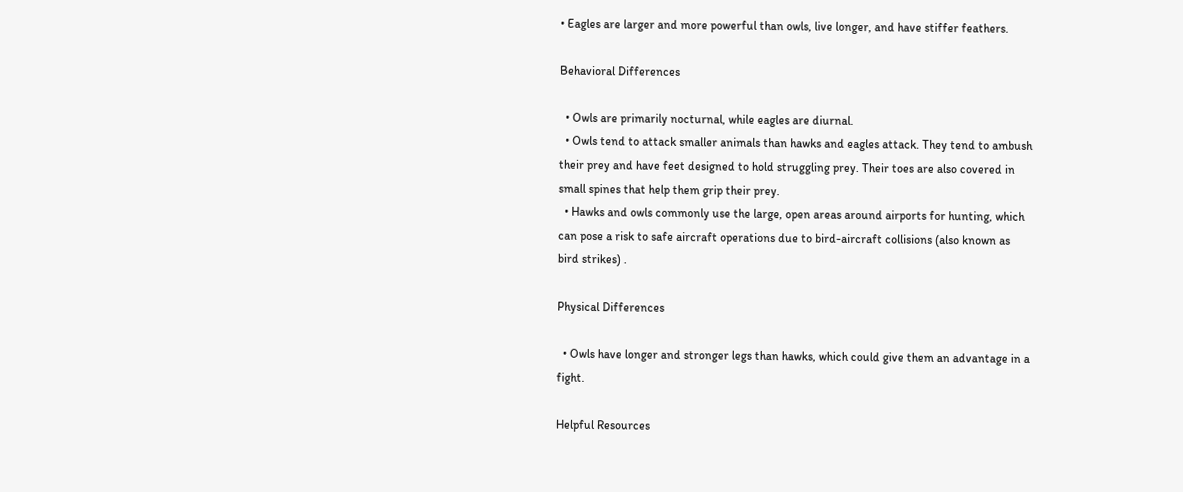• Eagles are larger and more powerful than owls, live longer, and have stiffer feathers.

Behavioral Differences

  • Owls are primarily nocturnal, while eagles are diurnal.
  • Owls tend to attack smaller animals than hawks and eagles attack. They tend to ambush their prey and have feet designed to hold struggling prey. Their toes are also covered in small spines that help them grip their prey.
  • Hawks and owls commonly use the large, open areas around airports for hunting, which can pose a risk to safe aircraft operations due to bird-aircraft collisions (also known as bird strikes) .

Physical Differences

  • Owls have longer and stronger legs than hawks, which could give them an advantage in a fight.

Helpful Resources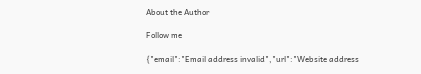About the Author

Follow me

{"email":"Email address invalid","url":"Website address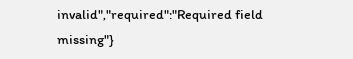invalid","required":"Required field missing"}